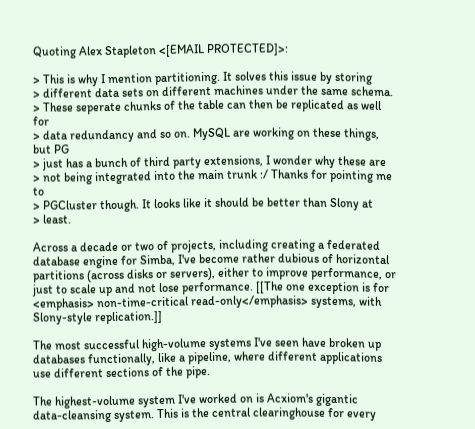Quoting Alex Stapleton <[EMAIL PROTECTED]>:

> This is why I mention partitioning. It solves this issue by storing
> different data sets on different machines under the same schema.
> These seperate chunks of the table can then be replicated as well for
> data redundancy and so on. MySQL are working on these things, but PG
> just has a bunch of third party extensions, I wonder why these are
> not being integrated into the main trunk :/ Thanks for pointing me to
> PGCluster though. It looks like it should be better than Slony at
> least.

Across a decade or two of projects, including creating a federated
database engine for Simba, I've become rather dubious of horizontal
partitions (across disks or servers), either to improve performance, or
just to scale up and not lose performance. [[The one exception is for
<emphasis> non-time-critical read-only</emphasis> systems, with
Slony-style replication.]]

The most successful high-volume systems I've seen have broken up
databases functionally, like a pipeline, where different applications
use different sections of the pipe.

The highest-volume system I've worked on is Acxiom's gigantic
data-cleansing system. This is the central clearinghouse for every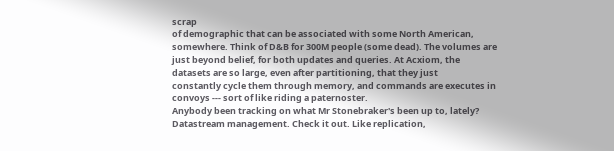scrap
of demographic that can be associated with some North American,
somewhere. Think of D&B for 300M people (some dead). The volumes are
just beyond belief, for both updates and queries. At Acxiom, the
datasets are so large, even after partitioning, that they just
constantly cycle them through memory, and commands are executes in
convoys --- sort of like riding a paternoster.
Anybody been tracking on what Mr Stonebraker's been up to, lately?
Datastream management. Check it out. Like replication,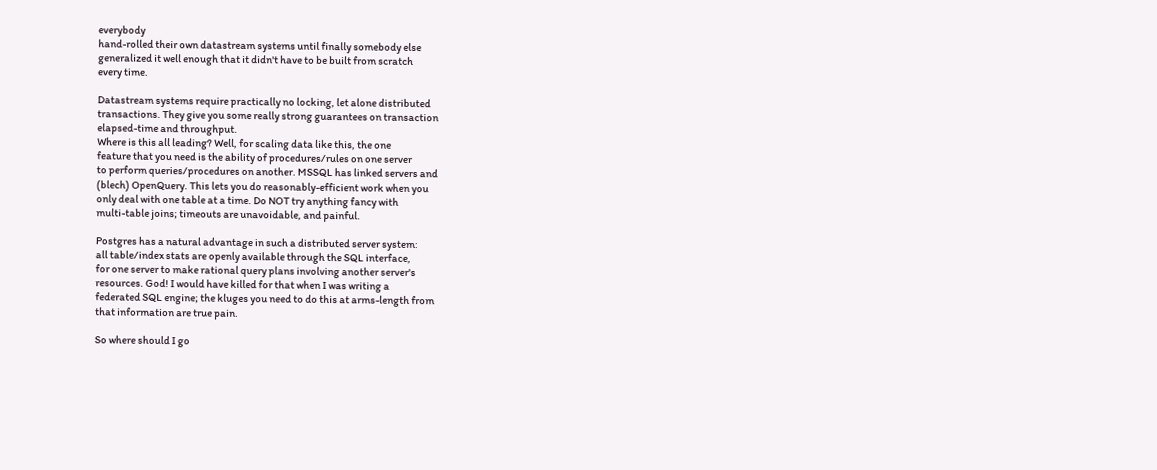everybody
hand-rolled their own datastream systems until finally somebody else
generalized it well enough that it didn't have to be built from scratch
every time.

Datastream systems require practically no locking, let alone distributed
transactions. They give you some really strong guarantees on transaction
elapsed-time and throughput.
Where is this all leading? Well, for scaling data like this, the one
feature that you need is the ability of procedures/rules on one server
to perform queries/procedures on another. MSSQL has linked servers and
(blech) OpenQuery. This lets you do reasonably-efficient work when you
only deal with one table at a time. Do NOT try anything fancy with
multi-table joins; timeouts are unavoidable, and painful.

Postgres has a natural advantage in such a distributed server system:
all table/index stats are openly available through the SQL interface,
for one server to make rational query plans involving another server's
resources. God! I would have killed for that when I was writing a
federated SQL engine; the kluges you need to do this at arms-length from
that information are true pain.

So where should I go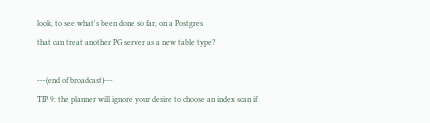look, to see what's been done so far, on a Postgres
that can treat another PG server as a new table type?

---(end of broadcast)---
TIP 9: the planner will ignore your desire to choose an index scan if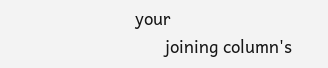your
      joining column's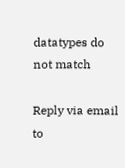datatypes do not match

Reply via email to